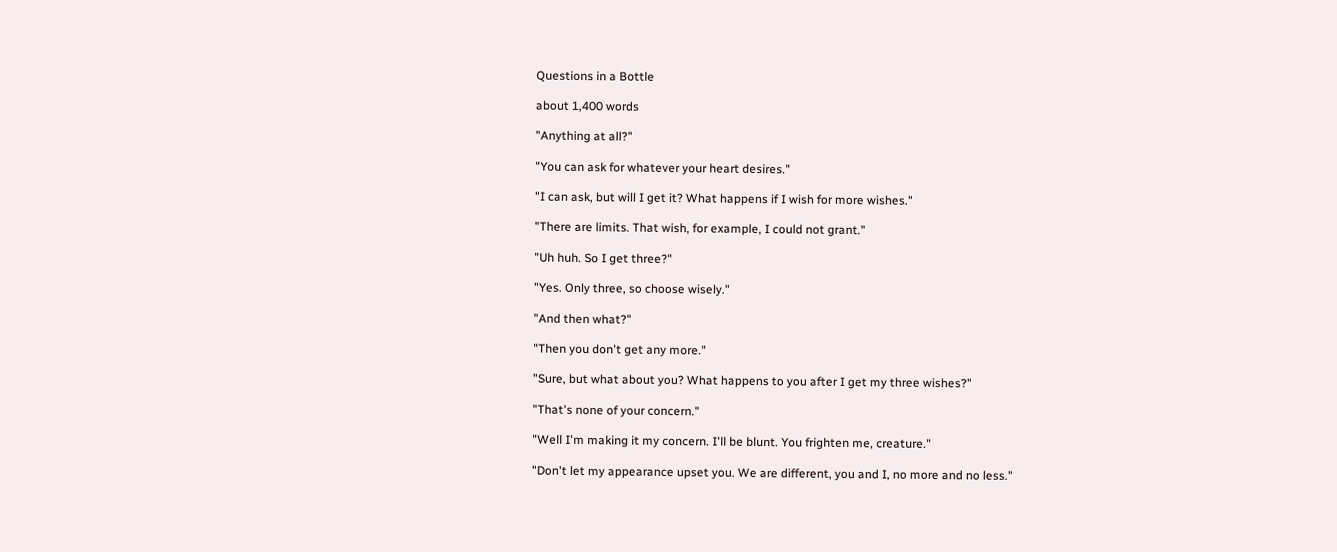Questions in a Bottle

about 1,400 words

"Anything at all?"

"You can ask for whatever your heart desires."

"I can ask, but will I get it? What happens if I wish for more wishes."

"There are limits. That wish, for example, I could not grant."

"Uh huh. So I get three?"

"Yes. Only three, so choose wisely."

"And then what?"

"Then you don't get any more."

"Sure, but what about you? What happens to you after I get my three wishes?"

"That's none of your concern."

"Well I'm making it my concern. I'll be blunt. You frighten me, creature."

"Don't let my appearance upset you. We are different, you and I, no more and no less."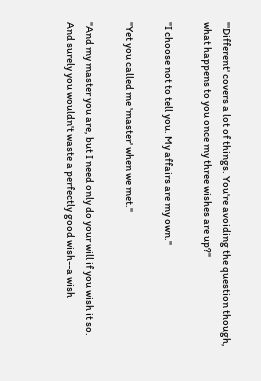"'Different' covers a lot of things. You're avoiding the question though, what happens to you once my three wishes are up?"

"I choose not to tell you. My affairs are my own."

"Yet you called me 'master' when we met."

"And my master you are, but I need only do your will if you wish it so. And surely you wouldn't waste a perfectly good wish--a wish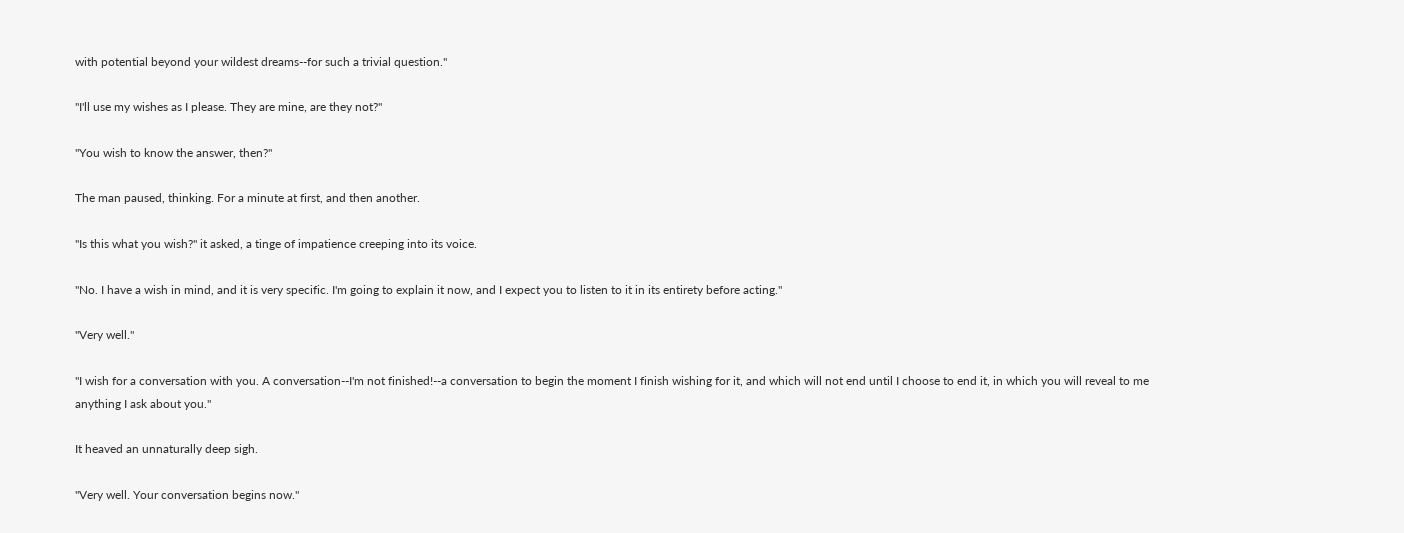with potential beyond your wildest dreams--for such a trivial question."

"I'll use my wishes as I please. They are mine, are they not?"

"You wish to know the answer, then?"

The man paused, thinking. For a minute at first, and then another.

"Is this what you wish?" it asked, a tinge of impatience creeping into its voice.

"No. I have a wish in mind, and it is very specific. I'm going to explain it now, and I expect you to listen to it in its entirety before acting."

"Very well."

"I wish for a conversation with you. A conversation--I'm not finished!--a conversation to begin the moment I finish wishing for it, and which will not end until I choose to end it, in which you will reveal to me anything I ask about you."

It heaved an unnaturally deep sigh.

"Very well. Your conversation begins now."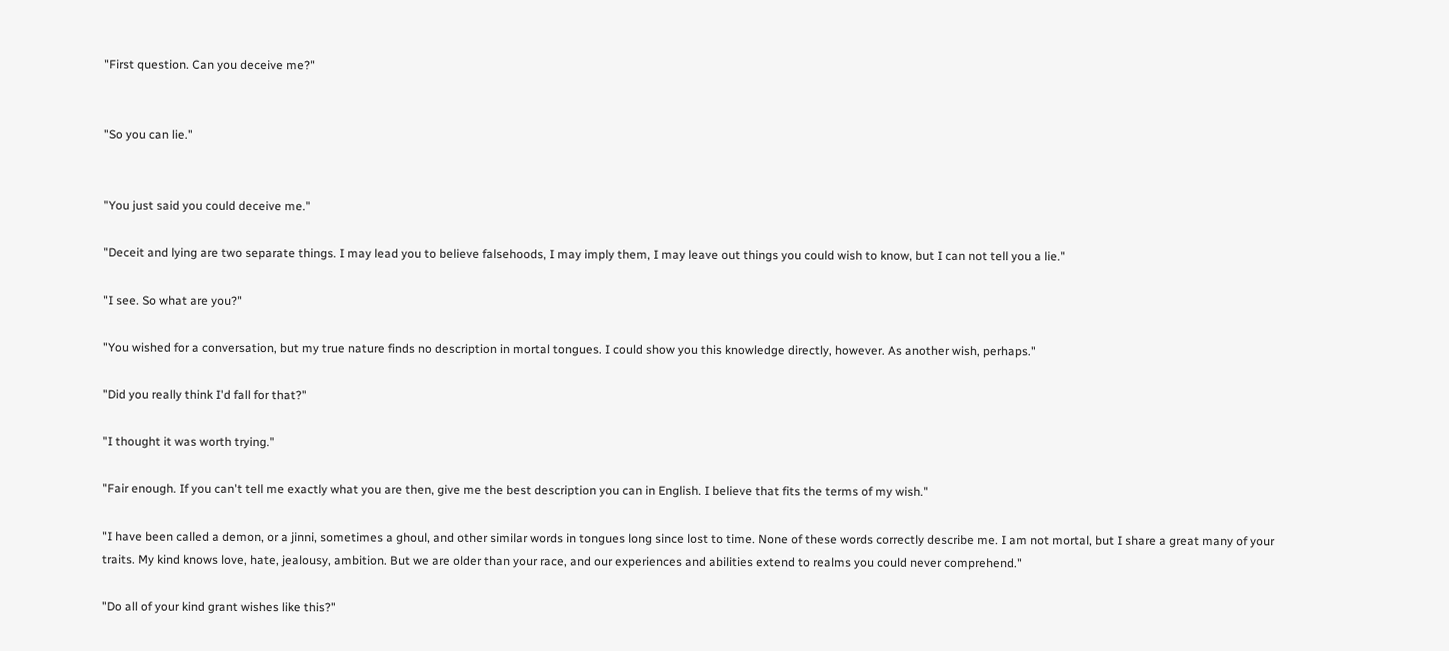"First question. Can you deceive me?"


"So you can lie."


"You just said you could deceive me."

"Deceit and lying are two separate things. I may lead you to believe falsehoods, I may imply them, I may leave out things you could wish to know, but I can not tell you a lie."

"I see. So what are you?"

"You wished for a conversation, but my true nature finds no description in mortal tongues. I could show you this knowledge directly, however. As another wish, perhaps."

"Did you really think I'd fall for that?"

"I thought it was worth trying."

"Fair enough. If you can't tell me exactly what you are then, give me the best description you can in English. I believe that fits the terms of my wish."

"I have been called a demon, or a jinni, sometimes a ghoul, and other similar words in tongues long since lost to time. None of these words correctly describe me. I am not mortal, but I share a great many of your traits. My kind knows love, hate, jealousy, ambition. But we are older than your race, and our experiences and abilities extend to realms you could never comprehend."

"Do all of your kind grant wishes like this?"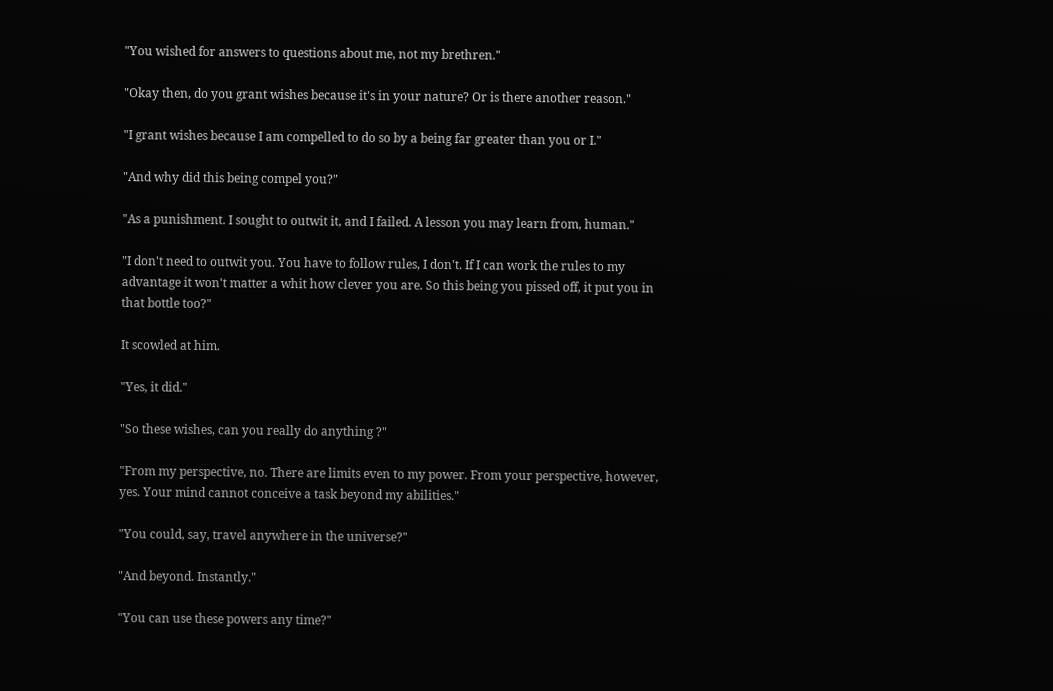"You wished for answers to questions about me, not my brethren."

"Okay then, do you grant wishes because it's in your nature? Or is there another reason."

"I grant wishes because I am compelled to do so by a being far greater than you or I."

"And why did this being compel you?"

"As a punishment. I sought to outwit it, and I failed. A lesson you may learn from, human."

"I don't need to outwit you. You have to follow rules, I don't. If I can work the rules to my advantage it won't matter a whit how clever you are. So this being you pissed off, it put you in that bottle too?"

It scowled at him.

"Yes, it did."

"So these wishes, can you really do anything ?"

"From my perspective, no. There are limits even to my power. From your perspective, however, yes. Your mind cannot conceive a task beyond my abilities."

"You could, say, travel anywhere in the universe?"

"And beyond. Instantly."

"You can use these powers any time?"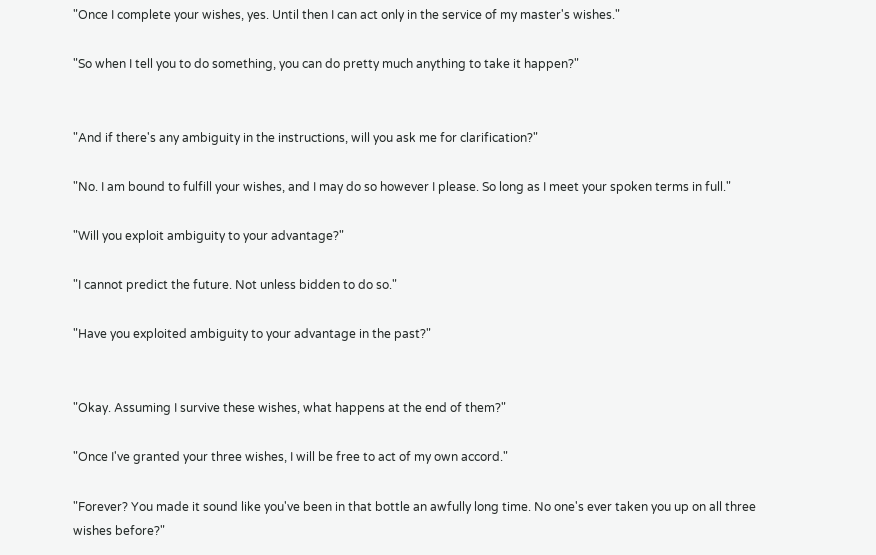"Once I complete your wishes, yes. Until then I can act only in the service of my master's wishes."

"So when I tell you to do something, you can do pretty much anything to take it happen?"


"And if there's any ambiguity in the instructions, will you ask me for clarification?"

"No. I am bound to fulfill your wishes, and I may do so however I please. So long as I meet your spoken terms in full."

"Will you exploit ambiguity to your advantage?"

"I cannot predict the future. Not unless bidden to do so."

"Have you exploited ambiguity to your advantage in the past?"


"Okay. Assuming I survive these wishes, what happens at the end of them?"

"Once I've granted your three wishes, I will be free to act of my own accord."

"Forever? You made it sound like you've been in that bottle an awfully long time. No one's ever taken you up on all three wishes before?"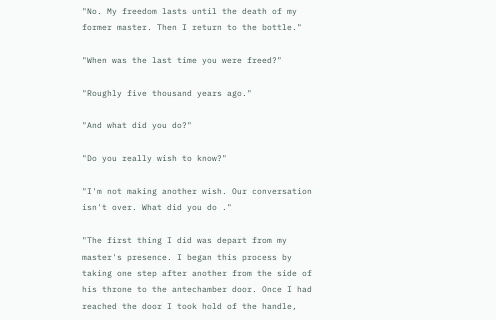"No. My freedom lasts until the death of my former master. Then I return to the bottle."

"When was the last time you were freed?"

"Roughly five thousand years ago."

"And what did you do?"

"Do you really wish to know?"

"I'm not making another wish. Our conversation isn't over. What did you do ."

"The first thing I did was depart from my master's presence. I began this process by taking one step after another from the side of his throne to the antechamber door. Once I had reached the door I took hold of the handle,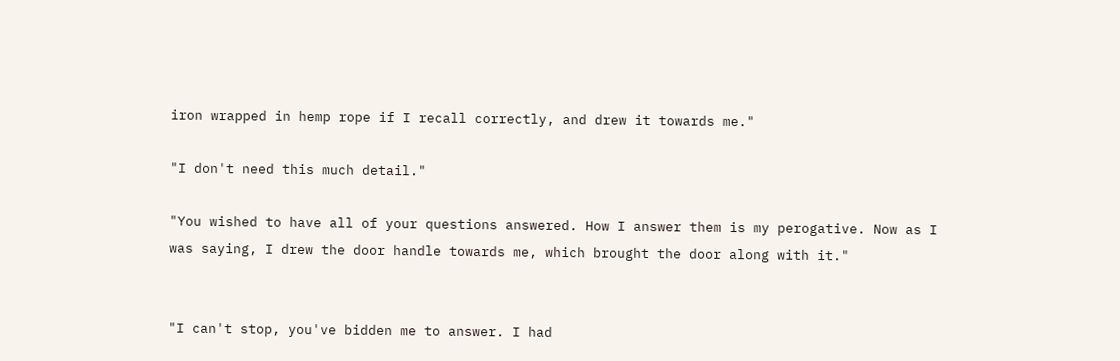iron wrapped in hemp rope if I recall correctly, and drew it towards me."

"I don't need this much detail."

"You wished to have all of your questions answered. How I answer them is my perogative. Now as I was saying, I drew the door handle towards me, which brought the door along with it."


"I can't stop, you've bidden me to answer. I had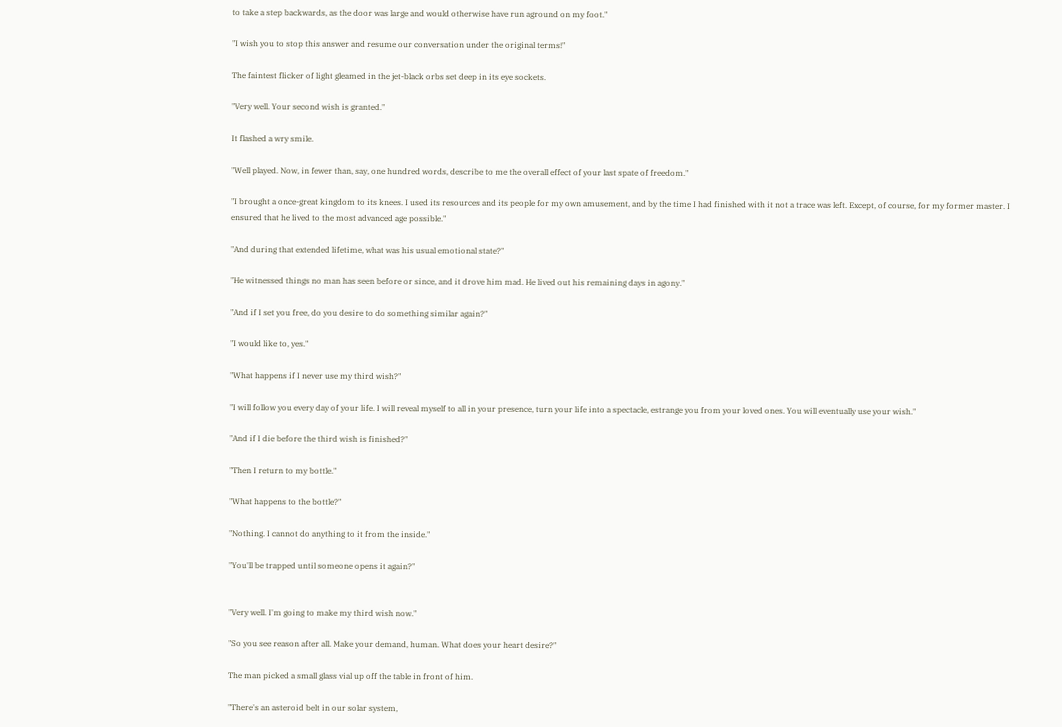to take a step backwards, as the door was large and would otherwise have run aground on my foot."

"I wish you to stop this answer and resume our conversation under the original terms!"

The faintest flicker of light gleamed in the jet-black orbs set deep in its eye sockets.

"Very well. Your second wish is granted."

It flashed a wry smile.

"Well played. Now, in fewer than, say, one hundred words, describe to me the overall effect of your last spate of freedom."

"I brought a once-great kingdom to its knees. I used its resources and its people for my own amusement, and by the time I had finished with it not a trace was left. Except, of course, for my former master. I ensured that he lived to the most advanced age possible."

"And during that extended lifetime, what was his usual emotional state?"

"He witnessed things no man has seen before or since, and it drove him mad. He lived out his remaining days in agony."

"And if I set you free, do you desire to do something similar again?"

"I would like to, yes."

"What happens if I never use my third wish?"

"I will follow you every day of your life. I will reveal myself to all in your presence, turn your life into a spectacle, estrange you from your loved ones. You will eventually use your wish."

"And if I die before the third wish is finished?"

"Then I return to my bottle."

"What happens to the bottle?"

"Nothing. I cannot do anything to it from the inside."

"You'll be trapped until someone opens it again?"


"Very well. I'm going to make my third wish now."

"So you see reason after all. Make your demand, human. What does your heart desire?"

The man picked a small glass vial up off the table in front of him.

"There's an asteroid belt in our solar system,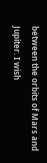between the orbits of Mars and Jupiter. I wish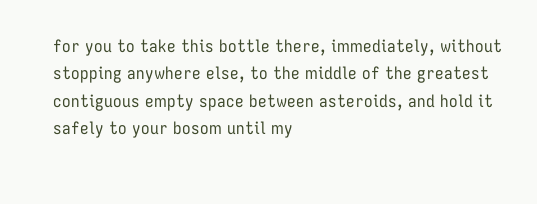for you to take this bottle there, immediately, without stopping anywhere else, to the middle of the greatest contiguous empty space between asteroids, and hold it safely to your bosom until my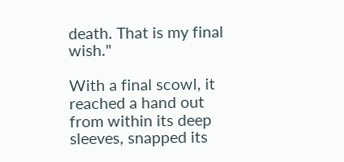death. That is my final wish."

With a final scowl, it reached a hand out from within its deep sleeves, snapped its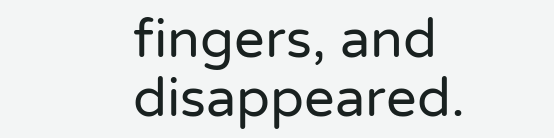fingers, and disappeared.